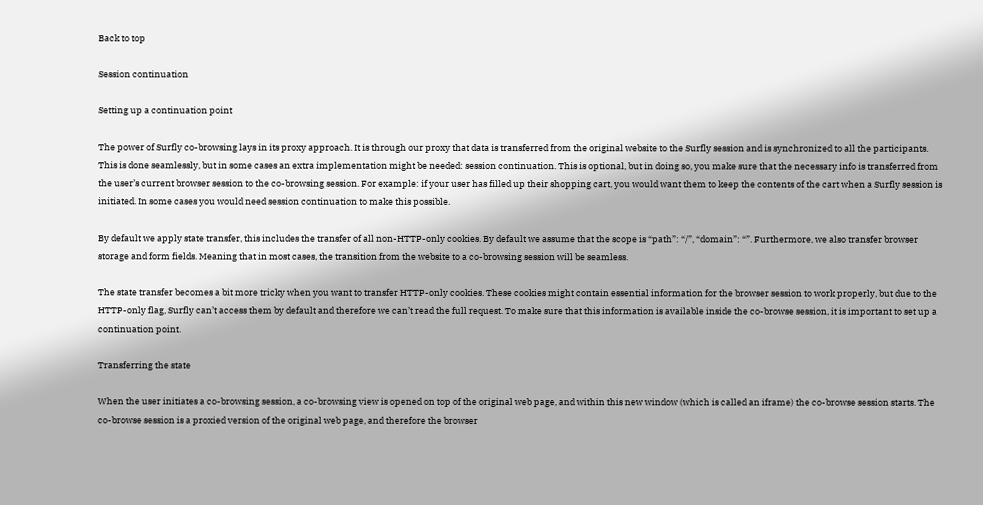Back to top

Session continuation

Setting up a continuation point

The power of Surfly co-browsing lays in its proxy approach. It is through our proxy that data is transferred from the original website to the Surfly session and is synchronized to all the participants. This is done seamlessly, but in some cases an extra implementation might be needed: session continuation. This is optional, but in doing so, you make sure that the necessary info is transferred from the user’s current browser session to the co-browsing session. For example: if your user has filled up their shopping cart, you would want them to keep the contents of the cart when a Surfly session is initiated. In some cases you would need session continuation to make this possible.

By default we apply state transfer, this includes the transfer of all non-HTTP-only cookies. By default we assume that the scope is “path”: “/”, “domain”: “”. Furthermore, we also transfer browser storage and form fields. Meaning that in most cases, the transition from the website to a co-browsing session will be seamless.

The state transfer becomes a bit more tricky when you want to transfer HTTP-only cookies. These cookies might contain essential information for the browser session to work properly, but due to the HTTP-only flag, Surfly can’t access them by default and therefore we can’t read the full request. To make sure that this information is available inside the co-browse session, it is important to set up a continuation point.

Transferring the state

When the user initiates a co-browsing session, a co-browsing view is opened on top of the original web page, and within this new window (which is called an iframe) the co-browse session starts. The co-browse session is a proxied version of the original web page, and therefore the browser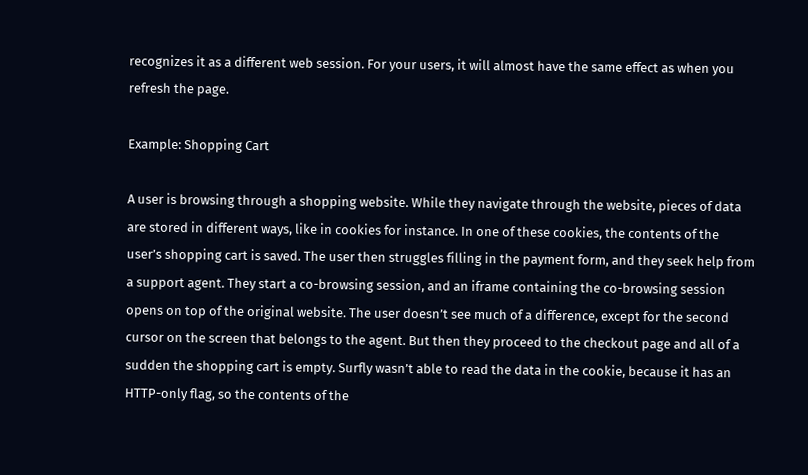recognizes it as a different web session. For your users, it will almost have the same effect as when you refresh the page.

Example: Shopping Cart

A user is browsing through a shopping website. While they navigate through the website, pieces of data are stored in different ways, like in cookies for instance. In one of these cookies, the contents of the user’s shopping cart is saved. The user then struggles filling in the payment form, and they seek help from a support agent. They start a co-browsing session, and an iframe containing the co-browsing session opens on top of the original website. The user doesn’t see much of a difference, except for the second cursor on the screen that belongs to the agent. But then they proceed to the checkout page and all of a sudden the shopping cart is empty. Surfly wasn’t able to read the data in the cookie, because it has an HTTP-only flag, so the contents of the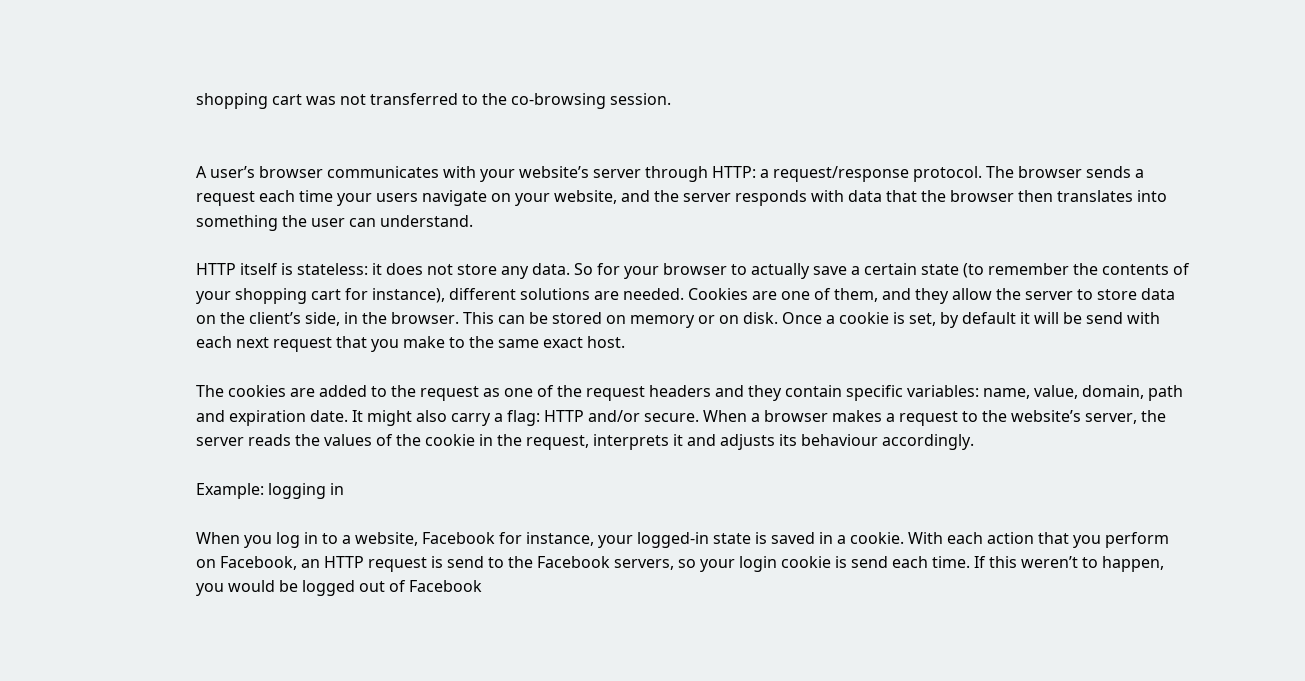shopping cart was not transferred to the co-browsing session.


A user’s browser communicates with your website’s server through HTTP: a request/response protocol. The browser sends a request each time your users navigate on your website, and the server responds with data that the browser then translates into something the user can understand.

HTTP itself is stateless: it does not store any data. So for your browser to actually save a certain state (to remember the contents of your shopping cart for instance), different solutions are needed. Cookies are one of them, and they allow the server to store data on the client’s side, in the browser. This can be stored on memory or on disk. Once a cookie is set, by default it will be send with each next request that you make to the same exact host.

The cookies are added to the request as one of the request headers and they contain specific variables: name, value, domain, path and expiration date. It might also carry a flag: HTTP and/or secure. When a browser makes a request to the website’s server, the server reads the values of the cookie in the request, interprets it and adjusts its behaviour accordingly.

Example: logging in

When you log in to a website, Facebook for instance, your logged-in state is saved in a cookie. With each action that you perform on Facebook, an HTTP request is send to the Facebook servers, so your login cookie is send each time. If this weren’t to happen, you would be logged out of Facebook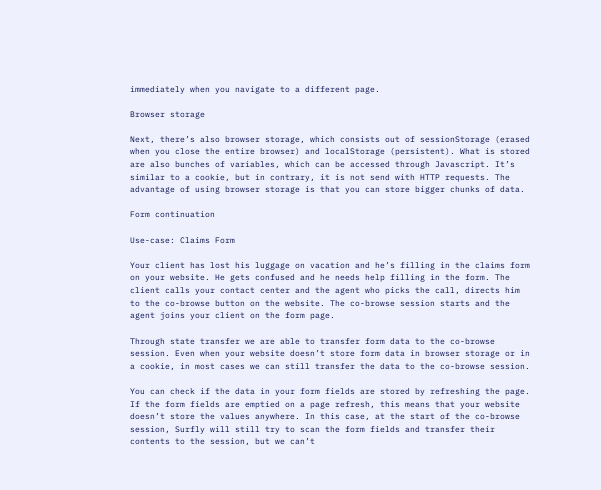immediately when you navigate to a different page.

Browser storage

Next, there’s also browser storage, which consists out of sessionStorage (erased when you close the entire browser) and localStorage (persistent). What is stored are also bunches of variables, which can be accessed through Javascript. It’s similar to a cookie, but in contrary, it is not send with HTTP requests. The advantage of using browser storage is that you can store bigger chunks of data.

Form continuation

Use-case: Claims Form

Your client has lost his luggage on vacation and he’s filling in the claims form on your website. He gets confused and he needs help filling in the form. The client calls your contact center and the agent who picks the call, directs him to the co-browse button on the website. The co-browse session starts and the agent joins your client on the form page.

Through state transfer we are able to transfer form data to the co-browse session. Even when your website doesn’t store form data in browser storage or in a cookie, in most cases we can still transfer the data to the co-browse session.

You can check if the data in your form fields are stored by refreshing the page. If the form fields are emptied on a page refresh, this means that your website doesn’t store the values anywhere. In this case, at the start of the co-browse session, Surfly will still try to scan the form fields and transfer their contents to the session, but we can’t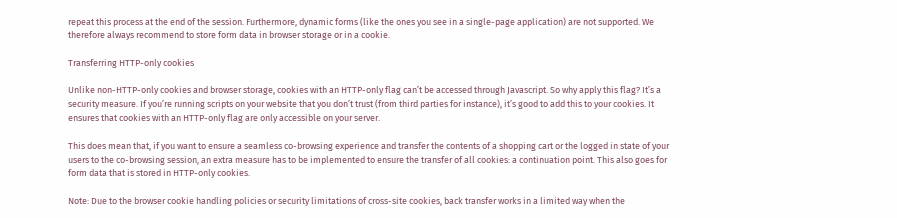repeat this process at the end of the session. Furthermore, dynamic forms (like the ones you see in a single-page application) are not supported. We therefore always recommend to store form data in browser storage or in a cookie.

Transferring HTTP-only cookies

Unlike non-HTTP-only cookies and browser storage, cookies with an HTTP-only flag can’t be accessed through Javascript. So why apply this flag? It’s a security measure. If you’re running scripts on your website that you don’t trust (from third parties for instance), it’s good to add this to your cookies. It ensures that cookies with an HTTP-only flag are only accessible on your server.

This does mean that, if you want to ensure a seamless co-browsing experience and transfer the contents of a shopping cart or the logged in state of your users to the co-browsing session, an extra measure has to be implemented to ensure the transfer of all cookies: a continuation point. This also goes for form data that is stored in HTTP-only cookies.

Note: Due to the browser cookie handling policies or security limitations of cross-site cookies, back transfer works in a limited way when the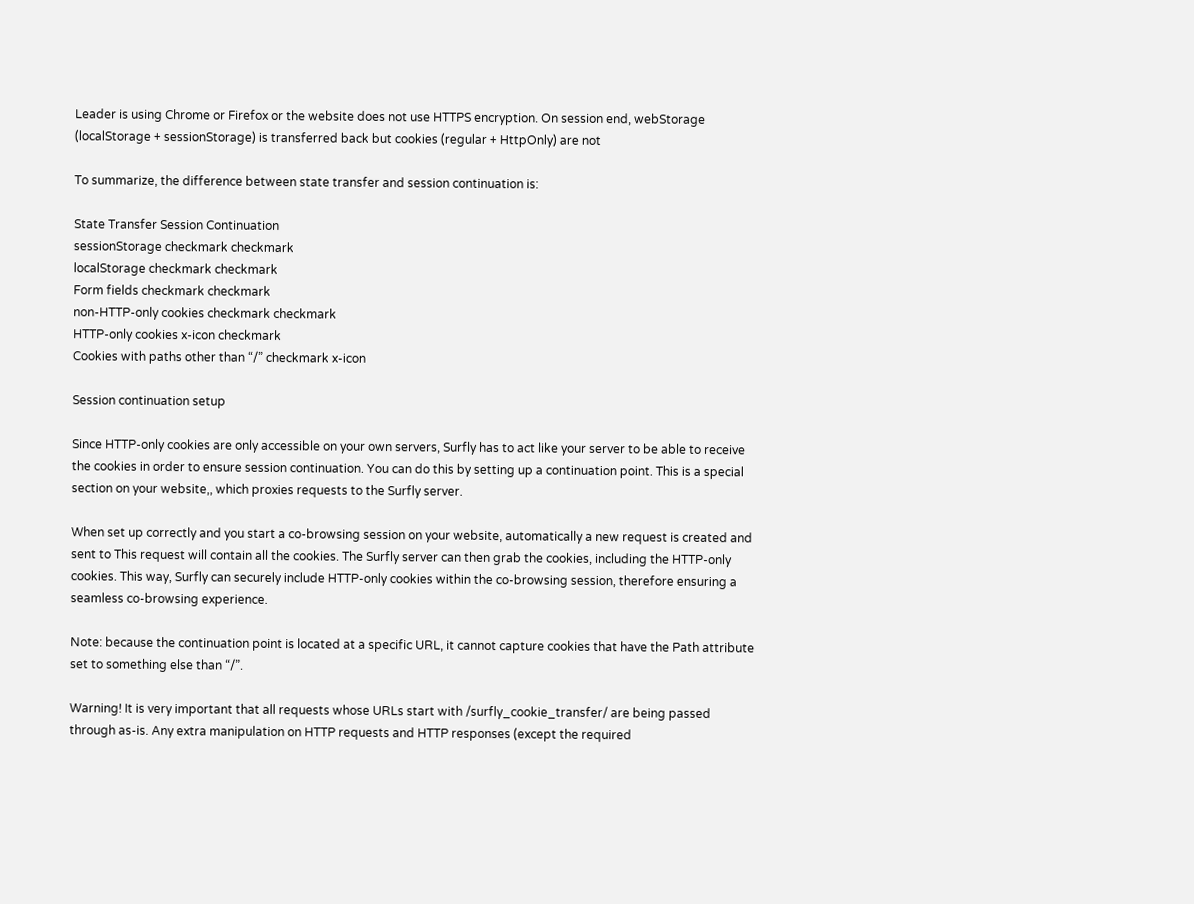Leader is using Chrome or Firefox or the website does not use HTTPS encryption. On session end, webStorage (localStorage + sessionStorage) is transferred back but cookies (regular + HttpOnly) are not

To summarize, the difference between state transfer and session continuation is:

State Transfer Session Continuation
sessionStorage checkmark checkmark
localStorage checkmark checkmark
Form fields checkmark checkmark
non-HTTP-only cookies checkmark checkmark
HTTP-only cookies x-icon checkmark
Cookies with paths other than “/” checkmark x-icon

Session continuation setup

Since HTTP-only cookies are only accessible on your own servers, Surfly has to act like your server to be able to receive the cookies in order to ensure session continuation. You can do this by setting up a continuation point. This is a special section on your website,, which proxies requests to the Surfly server.

When set up correctly and you start a co-browsing session on your website, automatically a new request is created and sent to This request will contain all the cookies. The Surfly server can then grab the cookies, including the HTTP-only cookies. This way, Surfly can securely include HTTP-only cookies within the co-browsing session, therefore ensuring a seamless co-browsing experience.

Note: because the continuation point is located at a specific URL, it cannot capture cookies that have the Path attribute set to something else than “/”.

Warning! It is very important that all requests whose URLs start with /surfly_cookie_transfer/ are being passed through as-is. Any extra manipulation on HTTP requests and HTTP responses (except the required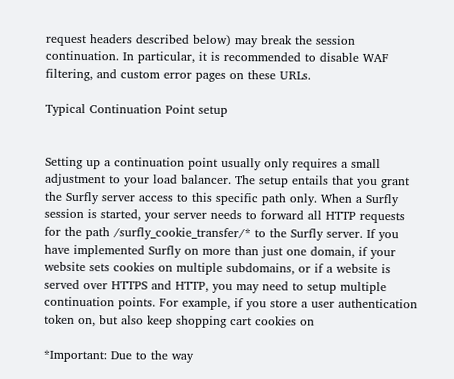request headers described below) may break the session continuation. In particular, it is recommended to disable WAF filtering, and custom error pages on these URLs.

Typical Continuation Point setup


Setting up a continuation point usually only requires a small adjustment to your load balancer. The setup entails that you grant the Surfly server access to this specific path only. When a Surfly session is started, your server needs to forward all HTTP requests for the path /surfly_cookie_transfer/* to the Surfly server. If you have implemented Surfly on more than just one domain, if your website sets cookies on multiple subdomains, or if a website is served over HTTPS and HTTP, you may need to setup multiple continuation points. For example, if you store a user authentication token on, but also keep shopping cart cookies on

*Important: Due to the way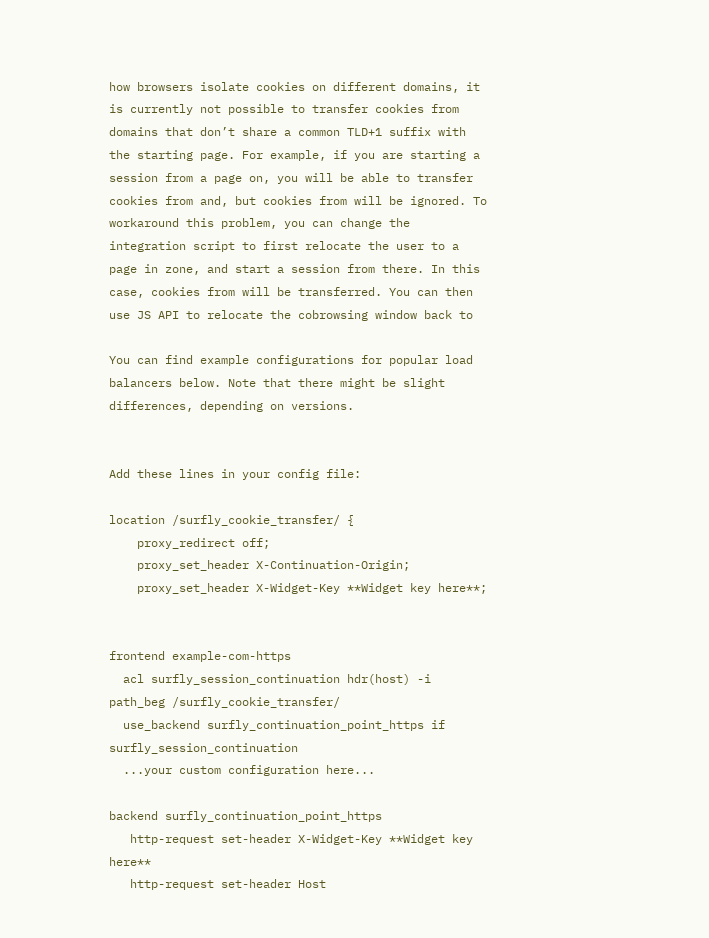how browsers isolate cookies on different domains, it is currently not possible to transfer cookies from domains that don’t share a common TLD+1 suffix with the starting page. For example, if you are starting a session from a page on, you will be able to transfer cookies from and, but cookies from will be ignored. To workaround this problem, you can change the integration script to first relocate the user to a page in zone, and start a session from there. In this case, cookies from will be transferred. You can then use JS API to relocate the cobrowsing window back to

You can find example configurations for popular load balancers below. Note that there might be slight differences, depending on versions.


Add these lines in your config file:

location /surfly_cookie_transfer/ {
    proxy_redirect off;
    proxy_set_header X-Continuation-Origin;
    proxy_set_header X-Widget-Key **Widget key here**;


frontend example-com-https
  acl surfly_session_continuation hdr(host) -i path_beg /surfly_cookie_transfer/
  use_backend surfly_continuation_point_https if surfly_session_continuation
  ...your custom configuration here...

backend surfly_continuation_point_https
   http-request set-header X-Widget-Key **Widget key here**
   http-request set-header Host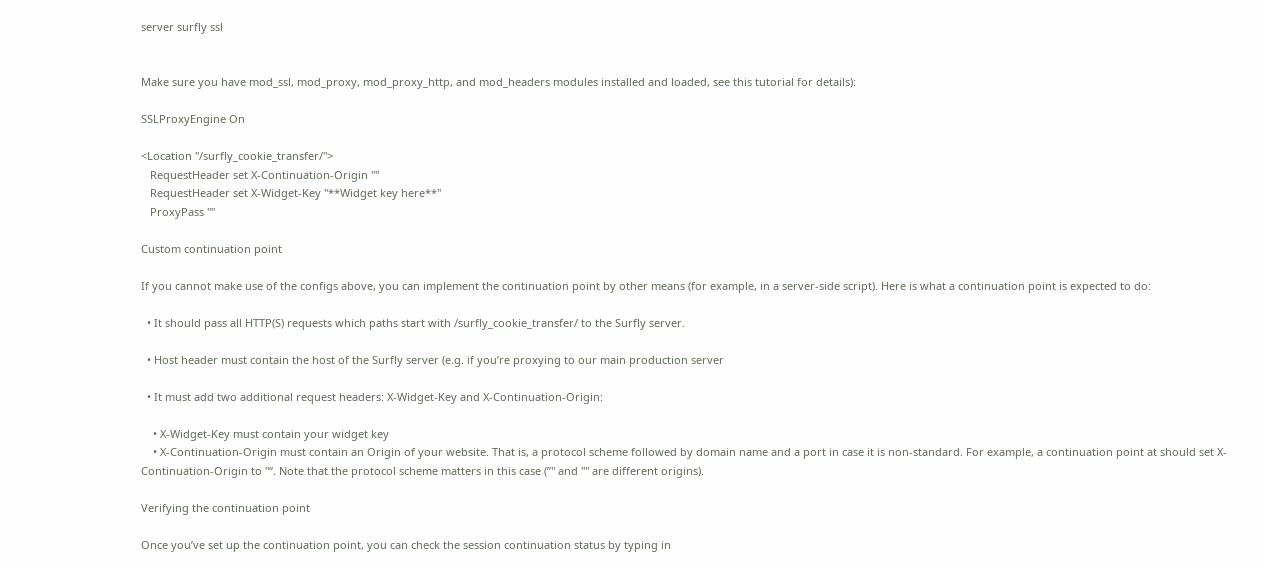server surfly ssl


Make sure you have mod_ssl, mod_proxy, mod_proxy_http, and mod_headers modules installed and loaded, see this tutorial for details):

SSLProxyEngine On

<Location "/surfly_cookie_transfer/">
   RequestHeader set X-Continuation-Origin ""
   RequestHeader set X-Widget-Key "**Widget key here**"
   ProxyPass ""

Custom continuation point

If you cannot make use of the configs above, you can implement the continuation point by other means (for example, in a server-side script). Here is what a continuation point is expected to do:

  • It should pass all HTTP(S) requests which paths start with /surfly_cookie_transfer/ to the Surfly server.

  • Host header must contain the host of the Surfly server (e.g. if you’re proxying to our main production server

  • It must add two additional request headers: X-Widget-Key and X-Continuation-Origin:

    • X-Widget-Key must contain your widget key
    • X-Continuation-Origin must contain an Origin of your website. That is, a protocol scheme followed by domain name and a port in case it is non-standard. For example, a continuation point at should set X-Continuation-Origin to "“. Note that the protocol scheme matters in this case (”" and "" are different origins).

Verifying the continuation point

Once you’ve set up the continuation point, you can check the session continuation status by typing in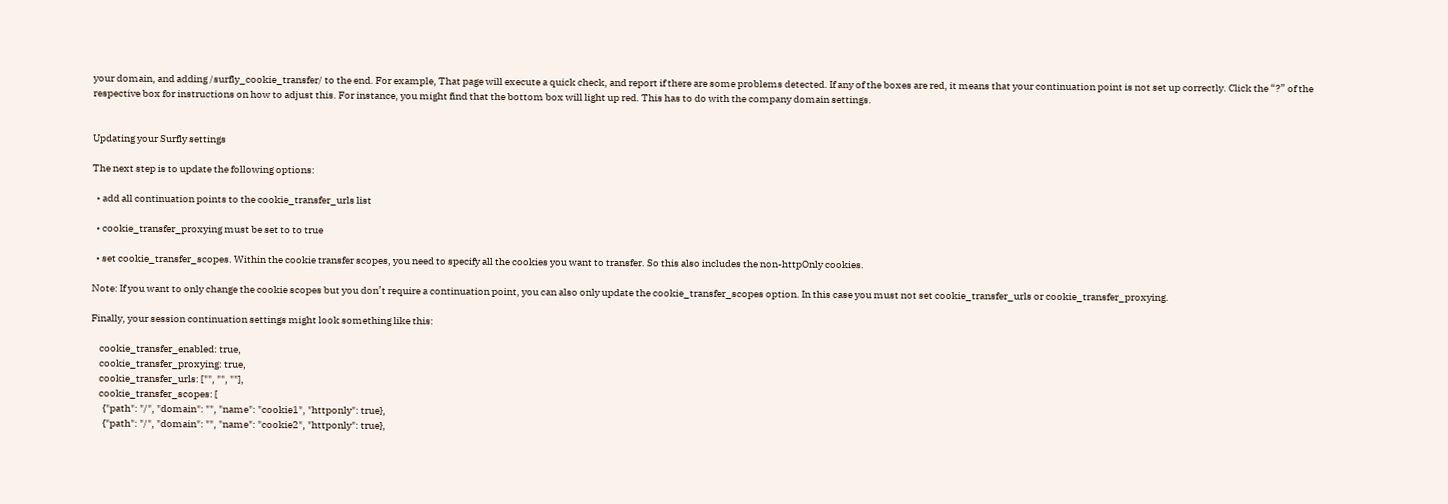your domain, and adding /surfly_cookie_transfer/ to the end. For example, That page will execute a quick check, and report if there are some problems detected. If any of the boxes are red, it means that your continuation point is not set up correctly. Click the “?” of the respective box for instructions on how to adjust this. For instance, you might find that the bottom box will light up red. This has to do with the company domain settings.


Updating your Surfly settings

The next step is to update the following options:

  • add all continuation points to the cookie_transfer_urls list

  • cookie_transfer_proxying must be set to to true

  • set cookie_transfer_scopes. Within the cookie transfer scopes, you need to specify all the cookies you want to transfer. So this also includes the non-httpOnly cookies.

Note: If you want to only change the cookie scopes but you don’t require a continuation point, you can also only update the cookie_transfer_scopes option. In this case you must not set cookie_transfer_urls or cookie_transfer_proxying.

Finally, your session continuation settings might look something like this:

    cookie_transfer_enabled: true,
    cookie_transfer_proxying: true,
    cookie_transfer_urls: ["", "", ""],
    cookie_transfer_scopes: [
      {"path": "/", "domain": "", "name": "cookie1", "httponly": true},
      {"path": "/", "domain": "", "name": "cookie2", "httponly": true},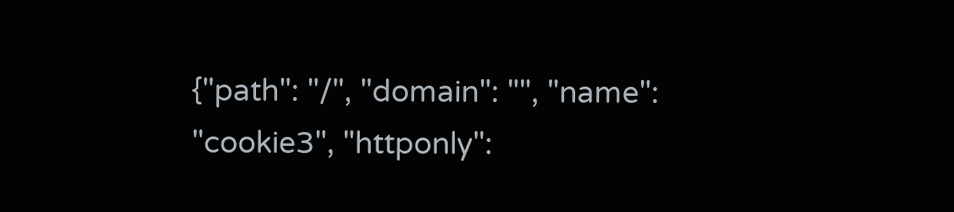{"path": "/", "domain": "", "name": "cookie3", "httponly":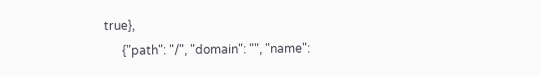true},
      {"path": "/", "domain": "", "name":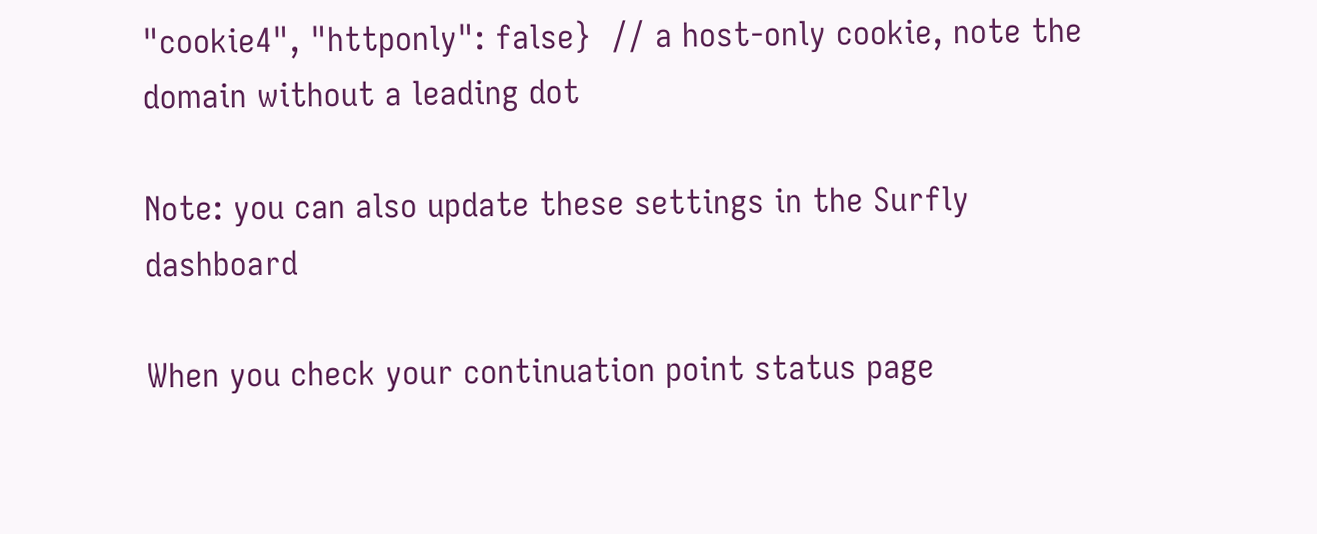"cookie4", "httponly": false}  // a host-only cookie, note the domain without a leading dot

Note: you can also update these settings in the Surfly dashboard

When you check your continuation point status page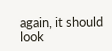again, it should look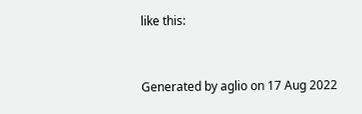like this:


Generated by aglio on 17 Aug 2022